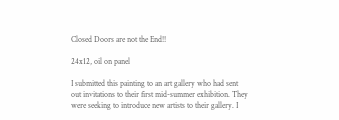Closed Doors are not the End!!

24x12, oil on panel

I submitted this painting to an art gallery who had sent out invitations to their first mid-summer exhibition. They were seeking to introduce new artists to their gallery. I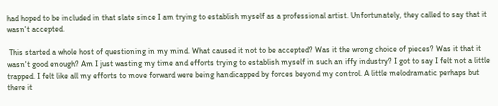had hoped to be included in that slate since I am trying to establish myself as a professional artist. Unfortunately, they called to say that it wasn't accepted.

 This started a whole host of questioning in my mind. What caused it not to be accepted? Was it the wrong choice of pieces? Was it that it wasn't good enough? Am I just wasting my time and efforts trying to establish myself in such an iffy industry? I got to say I felt not a little trapped. I felt like all my efforts to move forward were being handicapped by forces beyond my control. A little melodramatic perhaps but there it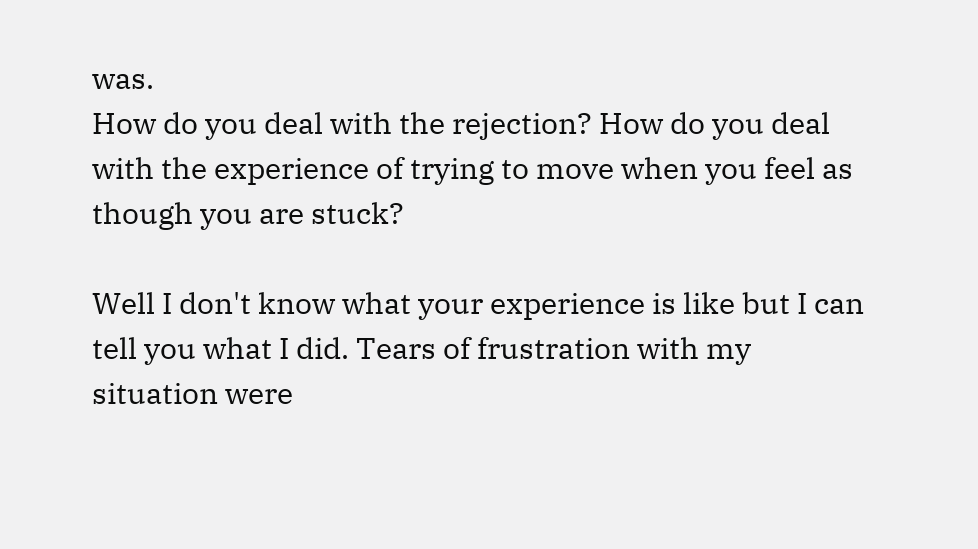was.
How do you deal with the rejection? How do you deal with the experience of trying to move when you feel as though you are stuck?

Well I don't know what your experience is like but I can tell you what I did. Tears of frustration with my situation were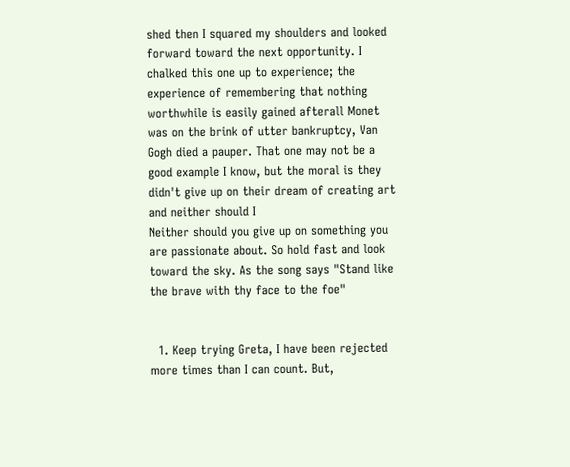shed then I squared my shoulders and looked forward toward the next opportunity. I chalked this one up to experience; the experience of remembering that nothing worthwhile is easily gained afterall Monet was on the brink of utter bankruptcy, Van Gogh died a pauper. That one may not be a good example I know, but the moral is they didn't give up on their dream of creating art and neither should I
Neither should you give up on something you are passionate about. So hold fast and look toward the sky. As the song says "Stand like the brave with thy face to the foe"


  1. Keep trying Greta, I have been rejected more times than I can count. But,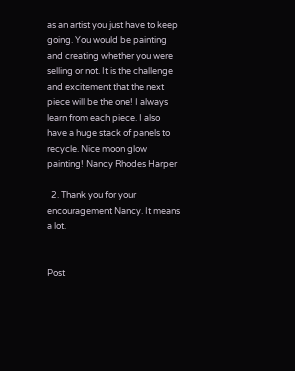as an artist you just have to keep going. You would be painting and creating whether you were selling or not. It is the challenge and excitement that the next piece will be the one! I always learn from each piece. I also have a huge stack of panels to recycle. Nice moon glow painting! Nancy Rhodes Harper

  2. Thank you for your encouragement Nancy. It means a lot.


Post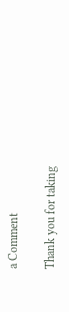a Comment

Thank you for taking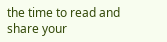the time to read and share your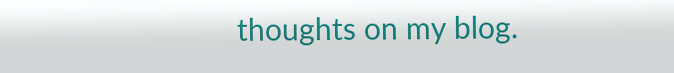thoughts on my blog.